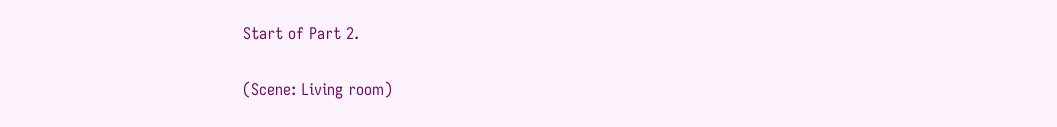Start of Part 2.

(Scene: Living room)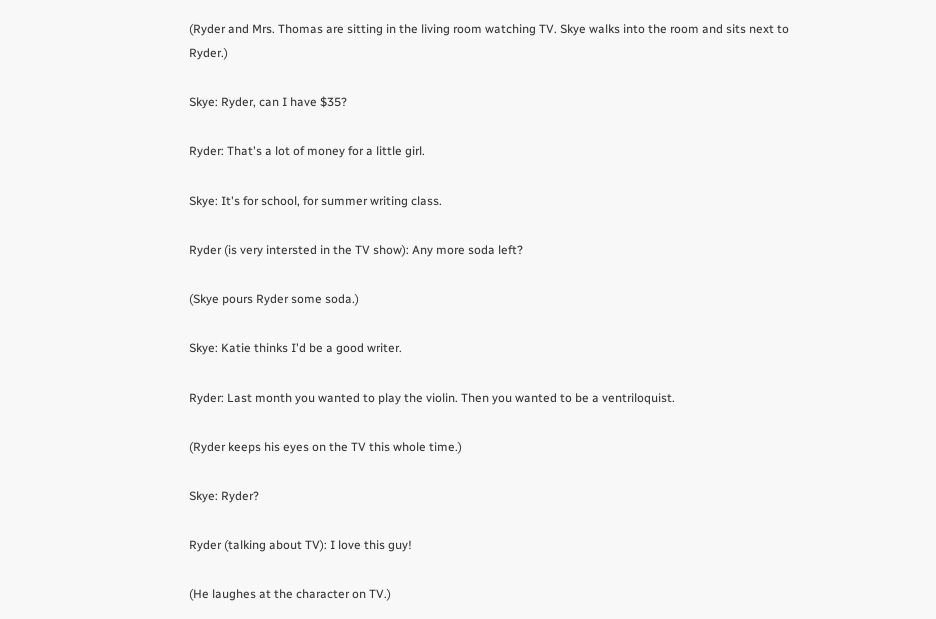(Ryder and Mrs. Thomas are sitting in the living room watching TV. Skye walks into the room and sits next to Ryder.)

Skye: Ryder, can I have $35?

Ryder: That's a lot of money for a little girl.

Skye: It's for school, for summer writing class.

Ryder (is very intersted in the TV show): Any more soda left?

(Skye pours Ryder some soda.)

Skye: Katie thinks I'd be a good writer.

Ryder: Last month you wanted to play the violin. Then you wanted to be a ventriloquist.

(Ryder keeps his eyes on the TV this whole time.)

Skye: Ryder?

Ryder (talking about TV): I love this guy!

(He laughes at the character on TV.)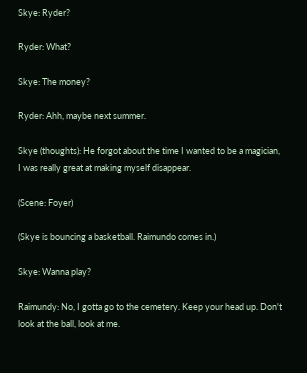Skye: Ryder?

Ryder: What?

Skye: The money?

Ryder: Ahh, maybe next summer.

Skye (thoughts): He forgot about the time I wanted to be a magician, I was really great at making myself disappear.

(Scene: Foyer)

(Skye is bouncing a basketball. Raimundo comes in.)

Skye: Wanna play?

Raimundy: No, I gotta go to the cemetery. Keep your head up. Don't look at the ball, look at me.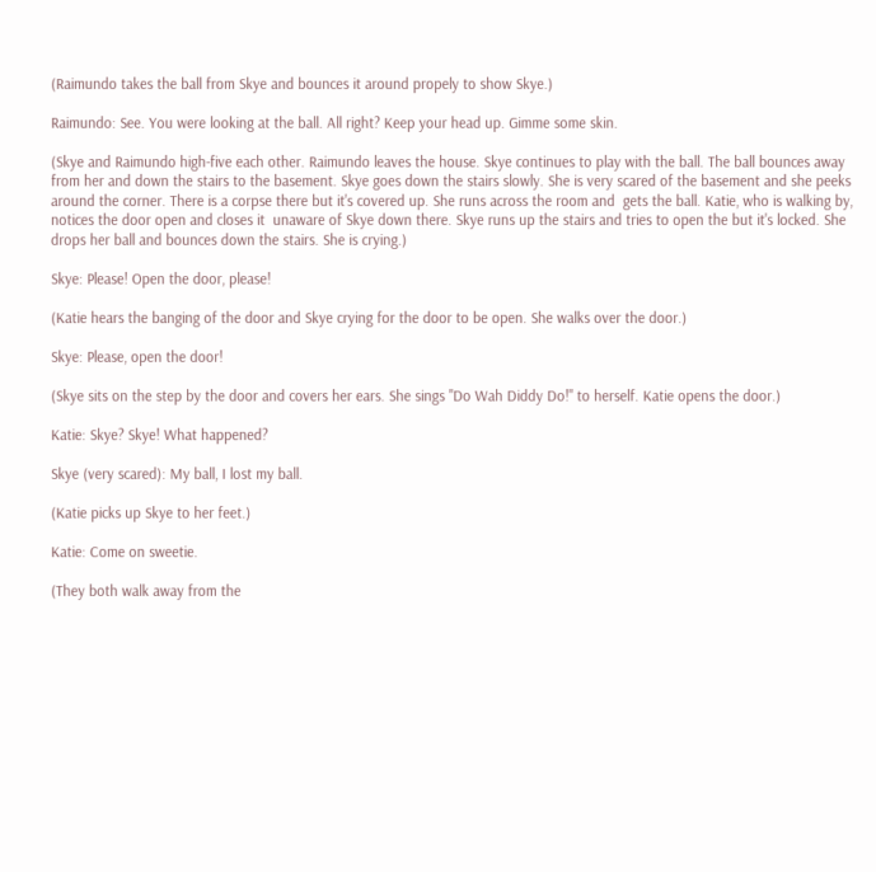(Raimundo takes the ball from Skye and bounces it around propely to show Skye.)

Raimundo: See. You were looking at the ball. All right? Keep your head up. Gimme some skin.

(Skye and Raimundo high-five each other. Raimundo leaves the house. Skye continues to play with the ball. The ball bounces away from her and down the stairs to the basement. Skye goes down the stairs slowly. She is very scared of the basement and she peeks around the corner. There is a corpse there but it's covered up. She runs across the room and  gets the ball. Katie, who is walking by, notices the door open and closes it  unaware of Skye down there. Skye runs up the stairs and tries to open the but it's locked. She drops her ball and bounces down the stairs. She is crying.)

Skye: Please! Open the door, please!

(Katie hears the banging of the door and Skye crying for the door to be open. She walks over the door.)

Skye: Please, open the door!

(Skye sits on the step by the door and covers her ears. She sings "Do Wah Diddy Do!" to herself. Katie opens the door.)

Katie: Skye? Skye! What happened?

Skye (very scared): My ball, I lost my ball.

(Katie picks up Skye to her feet.)

Katie: Come on sweetie.

(They both walk away from the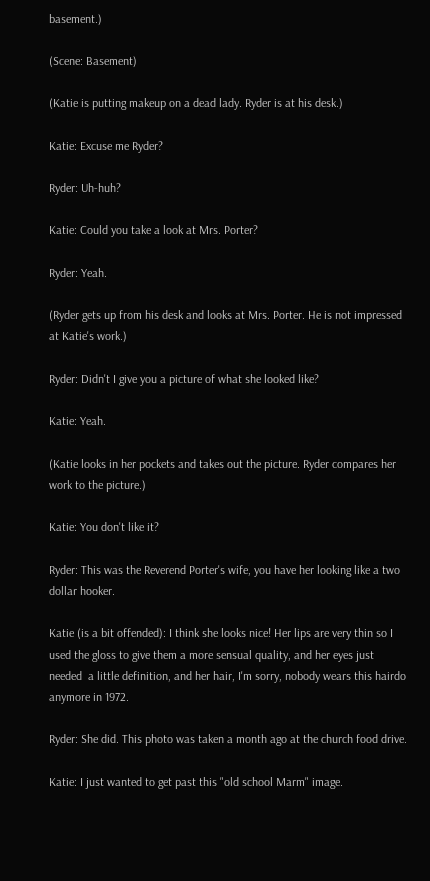basement.)

(Scene: Basement)

(Katie is putting makeup on a dead lady. Ryder is at his desk.)

Katie: Excuse me Ryder?

Ryder: Uh-huh?

Katie: Could you take a look at Mrs. Porter?

Ryder: Yeah.

(Ryder gets up from his desk and looks at Mrs. Porter. He is not impressed at Katie's work.)

Ryder: Didn't I give you a picture of what she looked like?

Katie: Yeah.

(Katie looks in her pockets and takes out the picture. Ryder compares her work to the picture.)

Katie: You don't like it?

Ryder: This was the Reverend Porter's wife, you have her looking like a two dollar hooker.

Katie (is a bit offended): I think she looks nice! Her lips are very thin so I used the gloss to give them a more sensual quality, and her eyes just needed  a little definition, and her hair, I'm sorry, nobody wears this hairdo anymore in 1972.

Ryder: She did. This photo was taken a month ago at the church food drive.

Katie: I just wanted to get past this "old school Marm" image.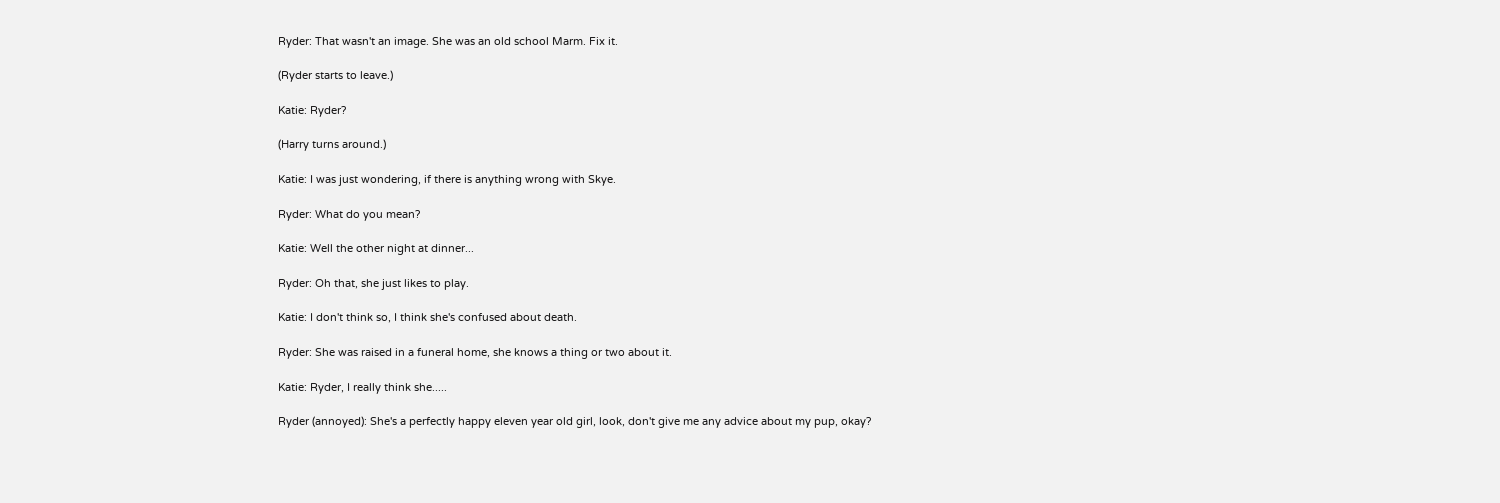Ryder: That wasn't an image. She was an old school Marm. Fix it.

(Ryder starts to leave.)

Katie: Ryder?

(Harry turns around.)

Katie: I was just wondering, if there is anything wrong with Skye.

Ryder: What do you mean?

Katie: Well the other night at dinner...

Ryder: Oh that, she just likes to play.

Katie: I don't think so, I think she's confused about death.

Ryder: She was raised in a funeral home, she knows a thing or two about it.

Katie: Ryder, I really think she.....

Ryder (annoyed): She's a perfectly happy eleven year old girl, look, don't give me any advice about my pup, okay?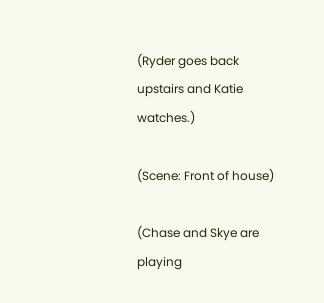(Ryder goes back upstairs and Katie watches.)

(Scene: Front of house)

(Chase and Skye are playing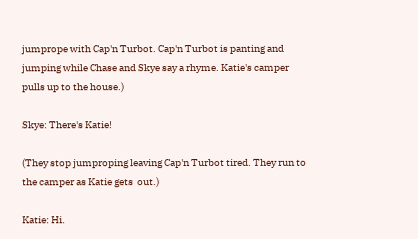jumprope with Cap'n Turbot. Cap'n Turbot is panting and jumping while Chase and Skye say a rhyme. Katie's camper pulls up to the house.)

Skye: There's Katie!

(They stop jumproping leaving Cap'n Turbot tired. They run to the camper as Katie gets  out.)

Katie: Hi.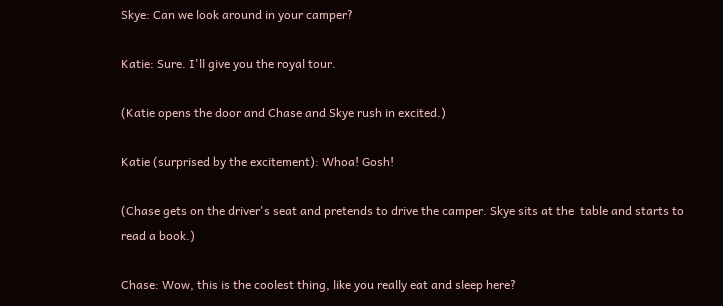Skye: Can we look around in your camper?

Katie: Sure. I'll give you the royal tour.

(Katie opens the door and Chase and Skye rush in excited.)

Katie (surprised by the excitement): Whoa! Gosh!

(Chase gets on the driver's seat and pretends to drive the camper. Skye sits at the  table and starts to read a book.)

Chase: Wow, this is the coolest thing, like you really eat and sleep here?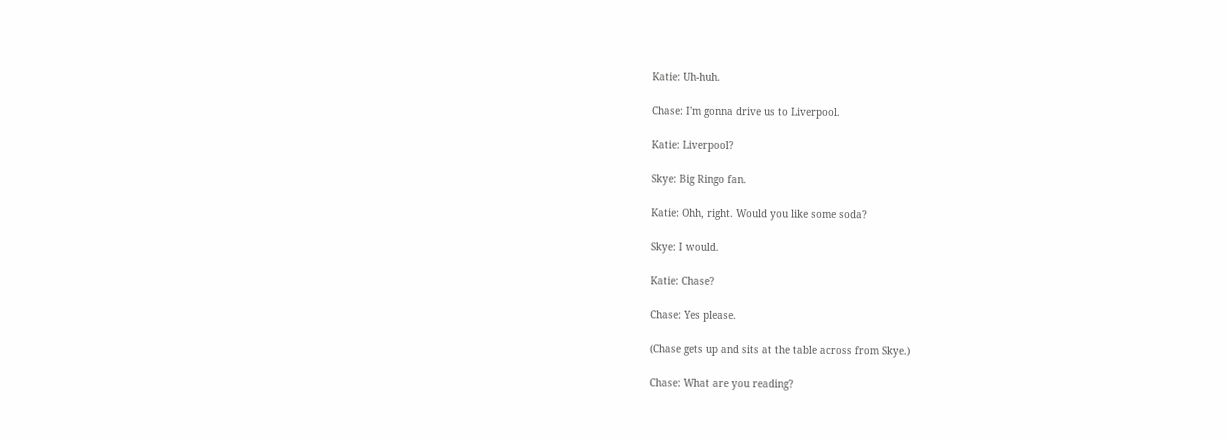Katie: Uh-huh.

Chase: I'm gonna drive us to Liverpool.

Katie: Liverpool?

Skye: Big Ringo fan.

Katie: Ohh, right. Would you like some soda?

Skye: I would.

Katie: Chase?

Chase: Yes please.

(Chase gets up and sits at the table across from Skye.)

Chase: What are you reading?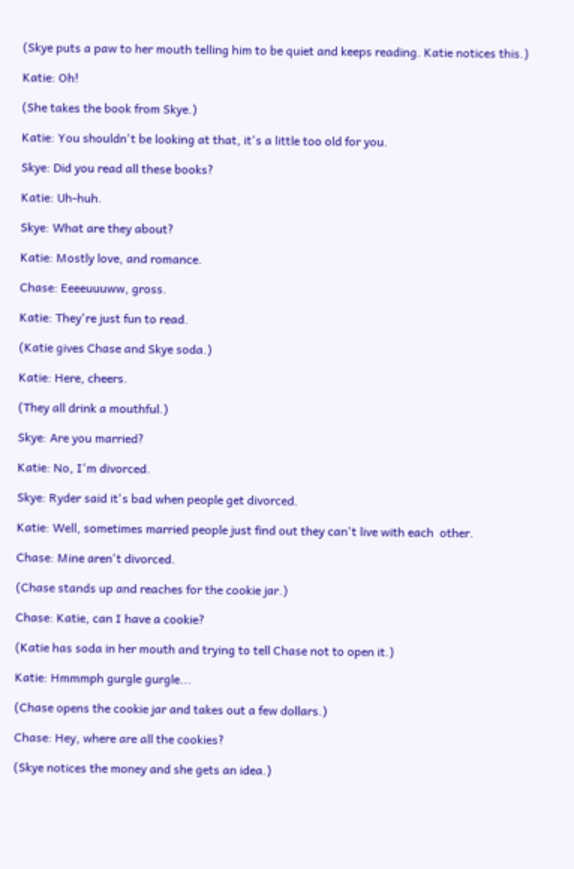(Skye puts a paw to her mouth telling him to be quiet and keeps reading. Katie notices this.)

Katie: Oh!

(She takes the book from Skye.)

Katie: You shouldn't be looking at that, it's a little too old for you.

Skye: Did you read all these books?

Katie: Uh-huh.

Skye: What are they about?

Katie: Mostly love, and romance.

Chase: Eeeeuuuww, gross.

Katie: They're just fun to read.

(Katie gives Chase and Skye soda.)

Katie: Here, cheers.

(They all drink a mouthful.)

Skye: Are you married?

Katie: No, I'm divorced.

Skye: Ryder said it's bad when people get divorced.

Katie: Well, sometimes married people just find out they can't live with each  other.

Chase: Mine aren't divorced.

(Chase stands up and reaches for the cookie jar.)

Chase: Katie, can I have a cookie?

(Katie has soda in her mouth and trying to tell Chase not to open it.)

Katie: Hmmmph gurgle gurgle...

(Chase opens the cookie jar and takes out a few dollars.)

Chase: Hey, where are all the cookies?

(Skye notices the money and she gets an idea.)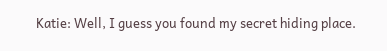Katie: Well, I guess you found my secret hiding place.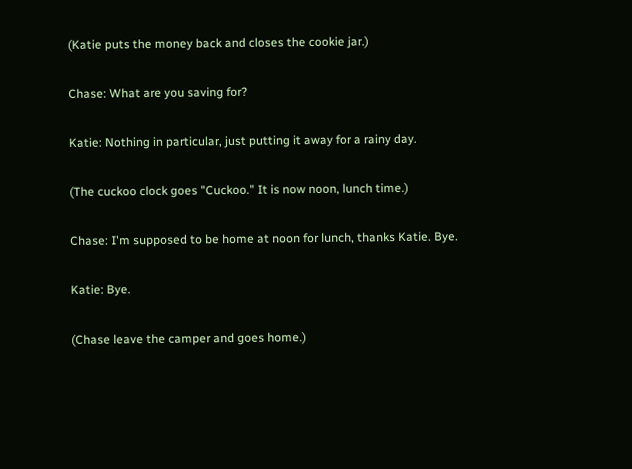(Katie puts the money back and closes the cookie jar.)

Chase: What are you saving for?

Katie: Nothing in particular, just putting it away for a rainy day.

(The cuckoo clock goes "Cuckoo." It is now noon, lunch time.)

Chase: I'm supposed to be home at noon for lunch, thanks Katie. Bye.

Katie: Bye.

(Chase leave the camper and goes home.)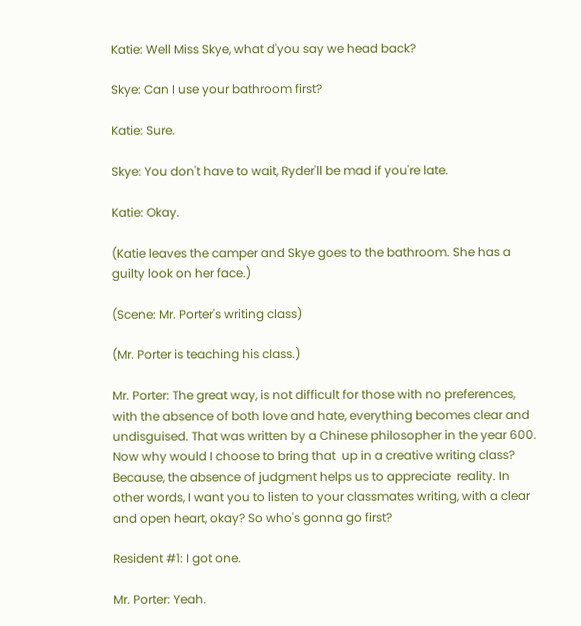Katie: Well Miss Skye, what d'you say we head back?

Skye: Can I use your bathroom first?

Katie: Sure.

Skye: You don't have to wait, Ryder'll be mad if you're late.

Katie: Okay.

(Katie leaves the camper and Skye goes to the bathroom. She has a guilty look on her face.)

(Scene: Mr. Porter's writing class)

(Mr. Porter is teaching his class.)

Mr. Porter: The great way, is not difficult for those with no preferences, with the absence of both love and hate, everything becomes clear and undisguised. That was written by a Chinese philosopher in the year 600. Now why would I choose to bring that  up in a creative writing class? Because, the absence of judgment helps us to appreciate  reality. In other words, I want you to listen to your classmates writing, with a clear  and open heart, okay? So who's gonna go first?

Resident #1: I got one.

Mr. Porter: Yeah.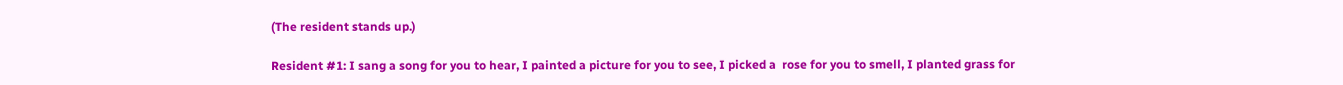(The resident stands up.)

Resident #1: I sang a song for you to hear, I painted a picture for you to see, I picked a  rose for you to smell, I planted grass for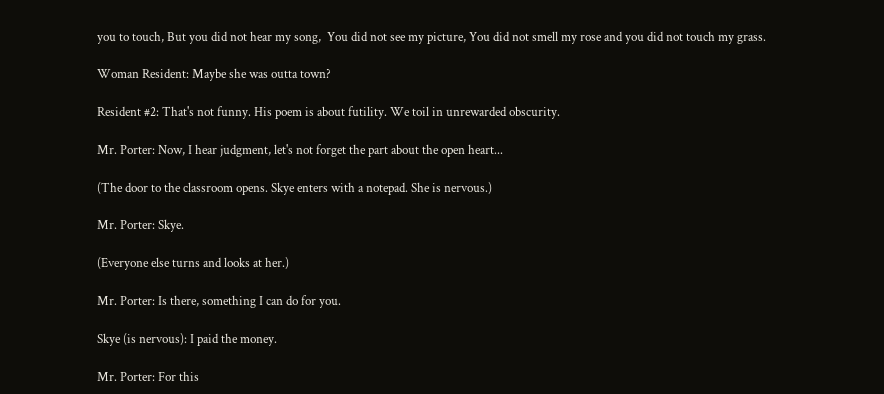you to touch, But you did not hear my song,  You did not see my picture, You did not smell my rose and you did not touch my grass.

Woman Resident: Maybe she was outta town?

Resident #2: That's not funny. His poem is about futility. We toil in unrewarded obscurity.

Mr. Porter: Now, I hear judgment, let's not forget the part about the open heart...

(The door to the classroom opens. Skye enters with a notepad. She is nervous.)

Mr. Porter: Skye.

(Everyone else turns and looks at her.)

Mr. Porter: Is there, something I can do for you.

Skye (is nervous): I paid the money.

Mr. Porter: For this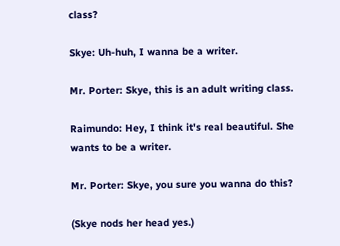class?

Skye: Uh-huh, I wanna be a writer.

Mr. Porter: Skye, this is an adult writing class.

Raimundo: Hey, I think it's real beautiful. She wants to be a writer.

Mr. Porter: Skye, you sure you wanna do this?

(Skye nods her head yes.)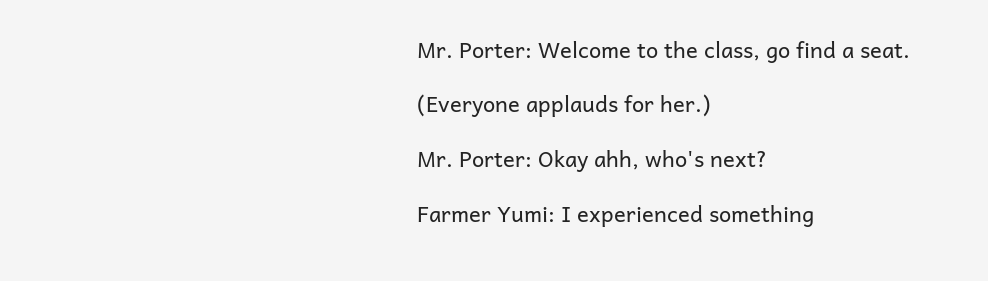Mr. Porter: Welcome to the class, go find a seat.

(Everyone applauds for her.)

Mr. Porter: Okay ahh, who's next?

Farmer Yumi: I experienced something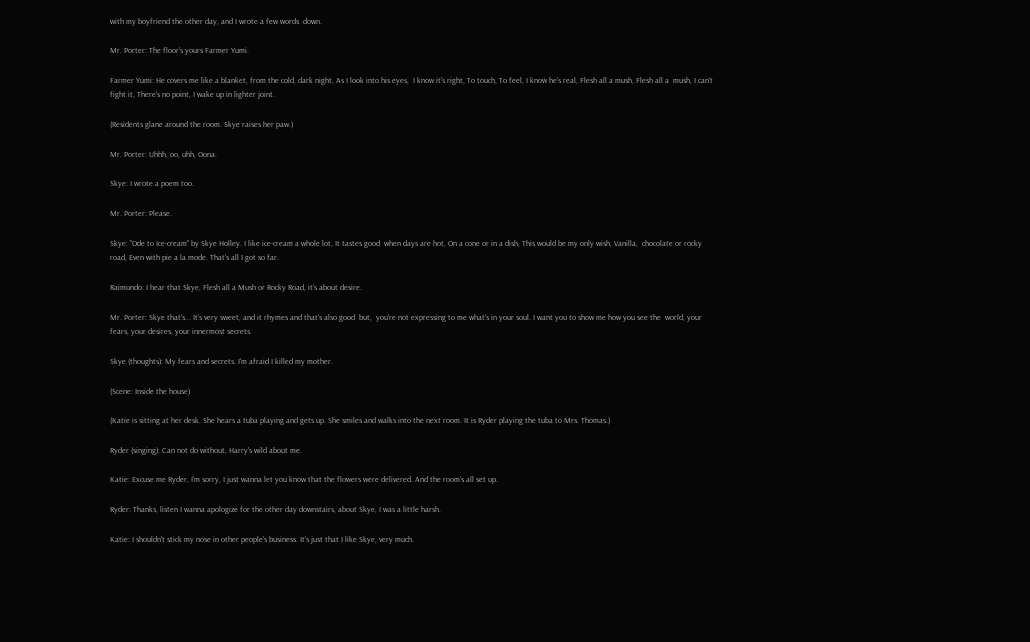with my boyfriend the other day, and I wrote a few words  down.

Mr. Porter: The floor's yours Farmer Yumi.

Farmer Yumi: He covers me like a blanket, from the cold, dark night, As I look into his eyes,  I know it's right, To touch, To feel, I know he's real, Flesh all a mush, Flesh all a  mush, I can't fight it, There's no point, I wake up in lighter joint.

(Residents glane around the room. Skye raises her paw.)

Mr. Porter: Uhhh, oo, uhh, Oona.

Skye: I wrote a poem too.

Mr. Porter: Please.

Skye: "Ode to Ice-cream" by Skye Holley. I like ice-cream a whole lot, It tastes good  when days are hot, On a cone or in a dish, This would be my only wish, Vanilla,  chocolate or rocky road, Even with pie a la mode. That's all I got so far.

Raimundo: I hear that Skye, Flesh all a Mush or Rocky Road, it's about desire.

Mr. Porter: Skye that's... It's very sweet, and it rhymes and that's also good  but,  you're not expressing to me what's in your soul. I want you to show me how you see the  world, your fears, your desires, your innermost secrets.

Skye (thoughts): My fears and secrets. I'm afraid I killed my mother.

(Scene: Inside the house)

(Katie is sitting at her desk. She hears a tuba playing and gets up. She smiles and walks into the next room. It is Ryder playing the tuba to Mrs. Thomas.)

Ryder (singing): Can not do without, Harry's wild about me.

Katie: Excuse me Ryder, I'm sorry, I just wanna let you know that the flowers were delivered. And the room's all set up.

Ryder: Thanks, listen I wanna apologize for the other day downstairs, about Skye, I was a little harsh.

Katie: I shouldn't stick my nose in other people's business. It's just that I like Skye, very much.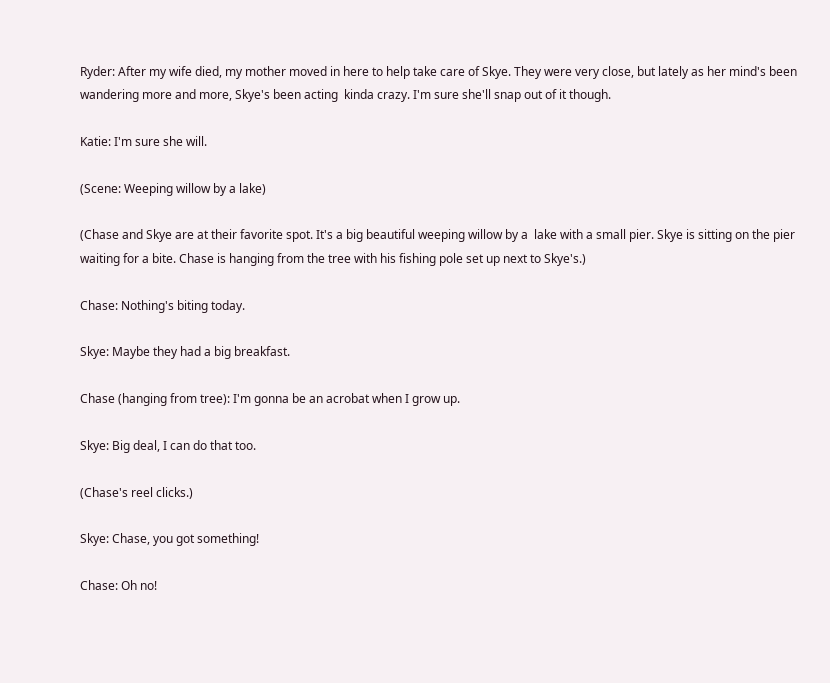Ryder: After my wife died, my mother moved in here to help take care of Skye. They were very close, but lately as her mind's been wandering more and more, Skye's been acting  kinda crazy. I'm sure she'll snap out of it though.

Katie: I'm sure she will.

(Scene: Weeping willow by a lake)

(Chase and Skye are at their favorite spot. It's a big beautiful weeping willow by a  lake with a small pier. Skye is sitting on the pier waiting for a bite. Chase is hanging from the tree with his fishing pole set up next to Skye's.)

Chase: Nothing's biting today.

Skye: Maybe they had a big breakfast.

Chase (hanging from tree): I'm gonna be an acrobat when I grow up.

Skye: Big deal, I can do that too.

(Chase's reel clicks.)

Skye: Chase, you got something!

Chase: Oh no!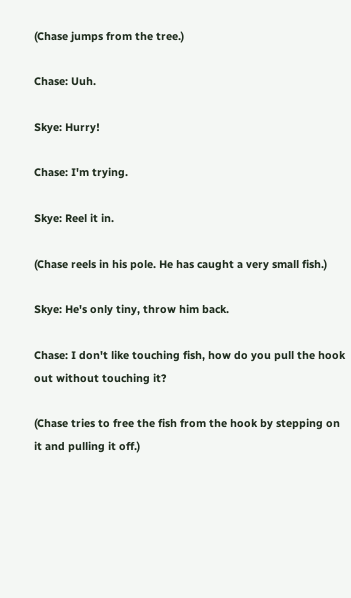(Chase jumps from the tree.)

Chase: Uuh.

Skye: Hurry!

Chase: I'm trying.

Skye: Reel it in.

(Chase reels in his pole. He has caught a very small fish.)

Skye: He's only tiny, throw him back.

Chase: I don't like touching fish, how do you pull the hook out without touching it?

(Chase tries to free the fish from the hook by stepping on it and pulling it off.)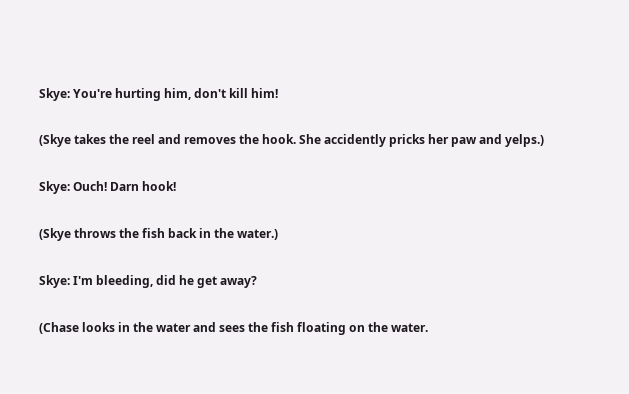Skye: You're hurting him, don't kill him!

(Skye takes the reel and removes the hook. She accidently pricks her paw and yelps.)

Skye: Ouch! Darn hook!

(Skye throws the fish back in the water.)

Skye: I'm bleeding, did he get away?

(Chase looks in the water and sees the fish floating on the water.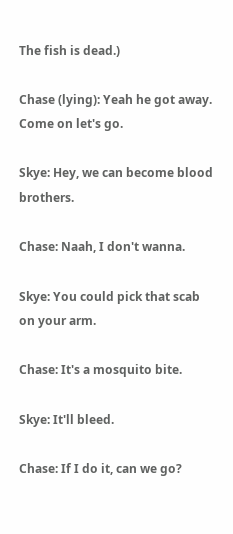The fish is dead.)

Chase (lying): Yeah he got away. Come on let's go.

Skye: Hey, we can become blood brothers.

Chase: Naah, I don't wanna.

Skye: You could pick that scab on your arm.

Chase: It's a mosquito bite.

Skye: It'll bleed.

Chase: If I do it, can we go?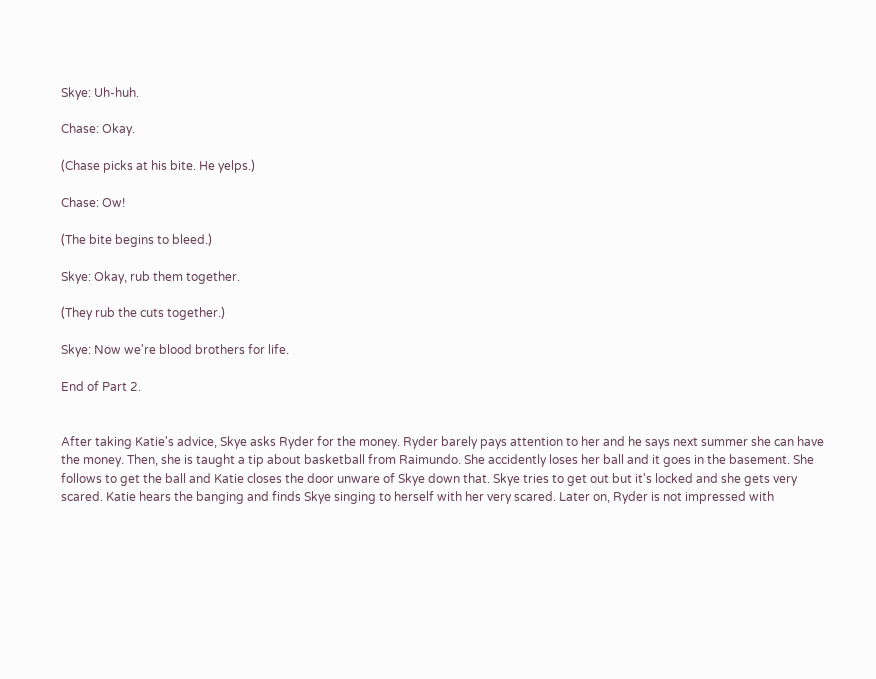Skye: Uh-huh.

Chase: Okay.

(Chase picks at his bite. He yelps.)

Chase: Ow!

(The bite begins to bleed.)

Skye: Okay, rub them together.

(They rub the cuts together.)

Skye: Now we're blood brothers for life.

End of Part 2.


After taking Katie's advice, Skye asks Ryder for the money. Ryder barely pays attention to her and he says next summer she can have the money. Then, she is taught a tip about basketball from Raimundo. She accidently loses her ball and it goes in the basement. She follows to get the ball and Katie closes the door unware of Skye down that. Skye tries to get out but it's locked and she gets very scared. Katie hears the banging and finds Skye singing to herself with her very scared. Later on, Ryder is not impressed with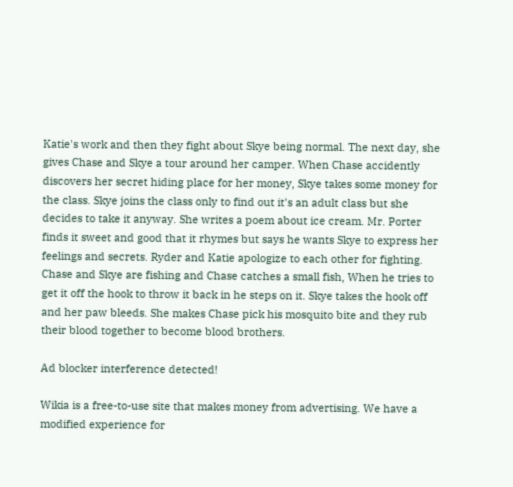Katie's work and then they fight about Skye being normal. The next day, she gives Chase and Skye a tour around her camper. When Chase accidently discovers her secret hiding place for her money, Skye takes some money for the class. Skye joins the class only to find out it's an adult class but she decides to take it anyway. She writes a poem about ice cream. Mr. Porter finds it sweet and good that it rhymes but says he wants Skye to express her feelings and secrets. Ryder and Katie apologize to each other for fighting. Chase and Skye are fishing and Chase catches a small fish, When he tries to get it off the hook to throw it back in he steps on it. Skye takes the hook off and her paw bleeds. She makes Chase pick his mosquito bite and they rub their blood together to become blood brothers.

Ad blocker interference detected!

Wikia is a free-to-use site that makes money from advertising. We have a modified experience for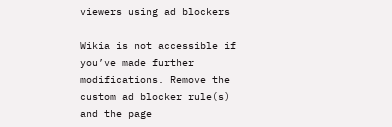viewers using ad blockers

Wikia is not accessible if you’ve made further modifications. Remove the custom ad blocker rule(s) and the page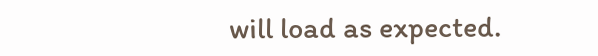will load as expected.